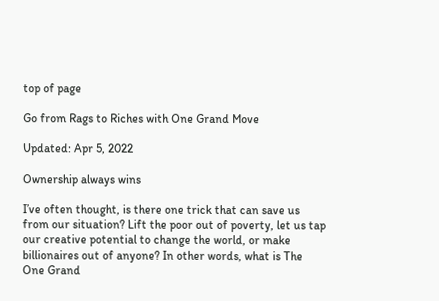top of page

Go from Rags to Riches with One Grand Move

Updated: Apr 5, 2022

Ownership always wins

I’ve often thought, is there one trick that can save us from our situation? Lift the poor out of poverty, let us tap our creative potential to change the world, or make billionaires out of anyone? In other words, what is The One Grand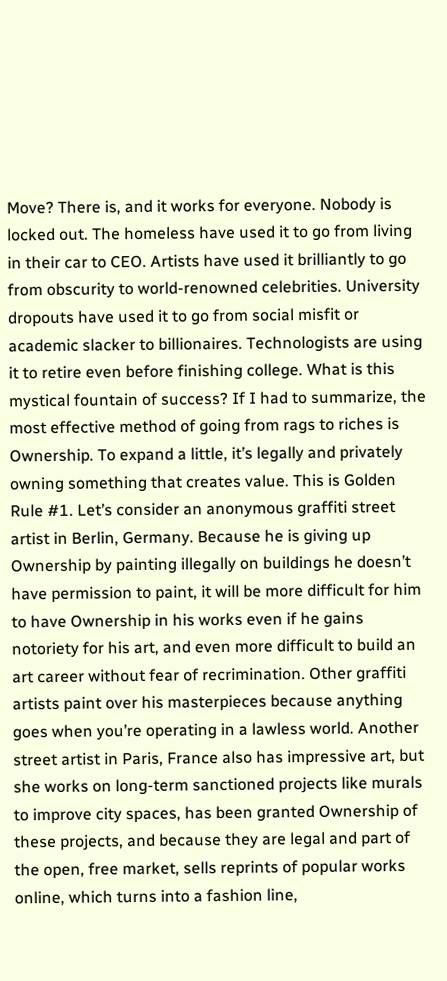Move? There is, and it works for everyone. Nobody is locked out. The homeless have used it to go from living in their car to CEO. Artists have used it brilliantly to go from obscurity to world-renowned celebrities. University dropouts have used it to go from social misfit or academic slacker to billionaires. Technologists are using it to retire even before finishing college. What is this mystical fountain of success? If I had to summarize, the most effective method of going from rags to riches is Ownership. To expand a little, it’s legally and privately owning something that creates value. This is Golden Rule #1. Let’s consider an anonymous graffiti street artist in Berlin, Germany. Because he is giving up Ownership by painting illegally on buildings he doesn’t have permission to paint, it will be more difficult for him to have Ownership in his works even if he gains notoriety for his art, and even more difficult to build an art career without fear of recrimination. Other graffiti artists paint over his masterpieces because anything goes when you’re operating in a lawless world. Another street artist in Paris, France also has impressive art, but she works on long-term sanctioned projects like murals to improve city spaces, has been granted Ownership of these projects, and because they are legal and part of the open, free market, sells reprints of popular works online, which turns into a fashion line,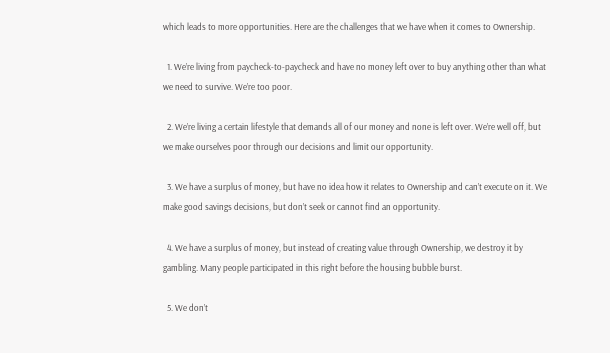which leads to more opportunities. Here are the challenges that we have when it comes to Ownership.

  1. We’re living from paycheck-to-paycheck and have no money left over to buy anything other than what we need to survive. We’re too poor.

  2. We’re living a certain lifestyle that demands all of our money and none is left over. We’re well off, but we make ourselves poor through our decisions and limit our opportunity.

  3. We have a surplus of money, but have no idea how it relates to Ownership and can’t execute on it. We make good savings decisions, but don’t seek or cannot find an opportunity.

  4. We have a surplus of money, but instead of creating value through Ownership, we destroy it by gambling. Many people participated in this right before the housing bubble burst.

  5. We don’t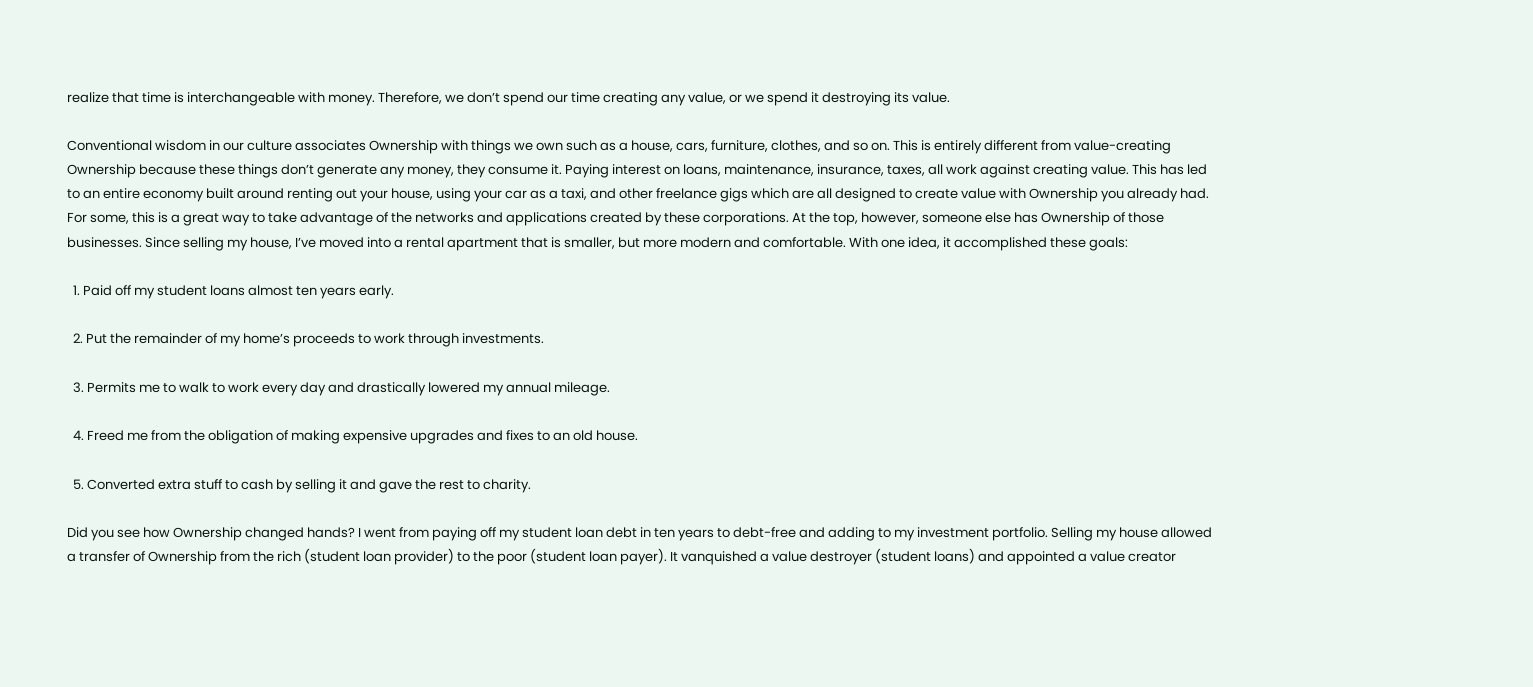realize that time is interchangeable with money. Therefore, we don’t spend our time creating any value, or we spend it destroying its value.

Conventional wisdom in our culture associates Ownership with things we own such as a house, cars, furniture, clothes, and so on. This is entirely different from value-creating Ownership because these things don’t generate any money, they consume it. Paying interest on loans, maintenance, insurance, taxes, all work against creating value. This has led to an entire economy built around renting out your house, using your car as a taxi, and other freelance gigs which are all designed to create value with Ownership you already had. For some, this is a great way to take advantage of the networks and applications created by these corporations. At the top, however, someone else has Ownership of those businesses. Since selling my house, I’ve moved into a rental apartment that is smaller, but more modern and comfortable. With one idea, it accomplished these goals:

  1. Paid off my student loans almost ten years early.

  2. Put the remainder of my home’s proceeds to work through investments.

  3. Permits me to walk to work every day and drastically lowered my annual mileage.

  4. Freed me from the obligation of making expensive upgrades and fixes to an old house.

  5. Converted extra stuff to cash by selling it and gave the rest to charity.

Did you see how Ownership changed hands? I went from paying off my student loan debt in ten years to debt-free and adding to my investment portfolio. Selling my house allowed a transfer of Ownership from the rich (student loan provider) to the poor (student loan payer). It vanquished a value destroyer (student loans) and appointed a value creator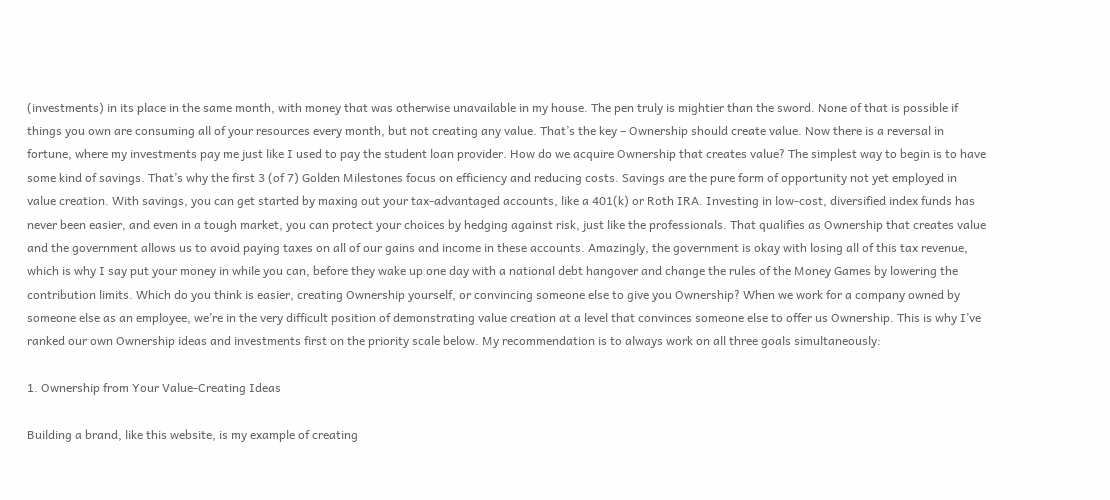(investments) in its place in the same month, with money that was otherwise unavailable in my house. The pen truly is mightier than the sword. None of that is possible if things you own are consuming all of your resources every month, but not creating any value. That’s the key – Ownership should create value. Now there is a reversal in fortune, where my investments pay me just like I used to pay the student loan provider. How do we acquire Ownership that creates value? The simplest way to begin is to have some kind of savings. That’s why the first 3 (of 7) Golden Milestones focus on efficiency and reducing costs. Savings are the pure form of opportunity not yet employed in value creation. With savings, you can get started by maxing out your tax-advantaged accounts, like a 401(k) or Roth IRA. Investing in low-cost, diversified index funds has never been easier, and even in a tough market, you can protect your choices by hedging against risk, just like the professionals. That qualifies as Ownership that creates value and the government allows us to avoid paying taxes on all of our gains and income in these accounts. Amazingly, the government is okay with losing all of this tax revenue, which is why I say put your money in while you can, before they wake up one day with a national debt hangover and change the rules of the Money Games by lowering the contribution limits. Which do you think is easier, creating Ownership yourself, or convincing someone else to give you Ownership? When we work for a company owned by someone else as an employee, we’re in the very difficult position of demonstrating value creation at a level that convinces someone else to offer us Ownership. This is why I’ve ranked our own Ownership ideas and investments first on the priority scale below. My recommendation is to always work on all three goals simultaneously:

1. Ownership from Your Value-Creating Ideas

Building a brand, like this website, is my example of creating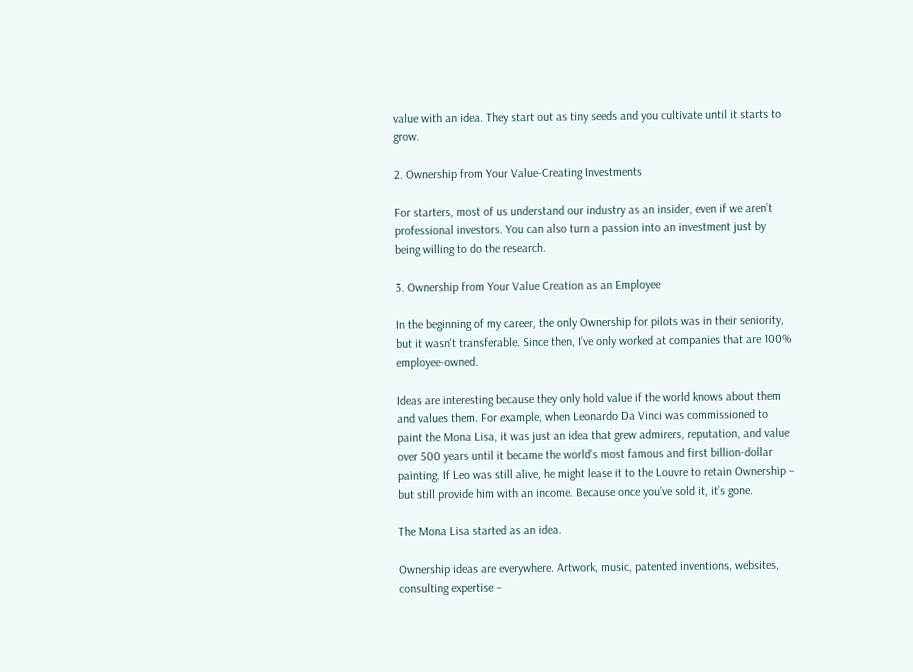value with an idea. They start out as tiny seeds and you cultivate until it starts to grow.

2. Ownership from Your Value-Creating Investments

For starters, most of us understand our industry as an insider, even if we aren’t professional investors. You can also turn a passion into an investment just by being willing to do the research.

3. Ownership from Your Value Creation as an Employee

In the beginning of my career, the only Ownership for pilots was in their seniority, but it wasn't transferable. Since then, I’ve only worked at companies that are 100% employee-owned.

Ideas are interesting because they only hold value if the world knows about them and values them. For example, when Leonardo Da Vinci was commissioned to paint the Mona Lisa, it was just an idea that grew admirers, reputation, and value over 500 years until it became the world’s most famous and first billion-dollar painting. If Leo was still alive, he might lease it to the Louvre to retain Ownership – but still provide him with an income. Because once you’ve sold it, it’s gone.

The Mona Lisa started as an idea.

Ownership ideas are everywhere. Artwork, music, patented inventions, websites, consulting expertise –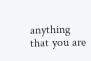anything that you are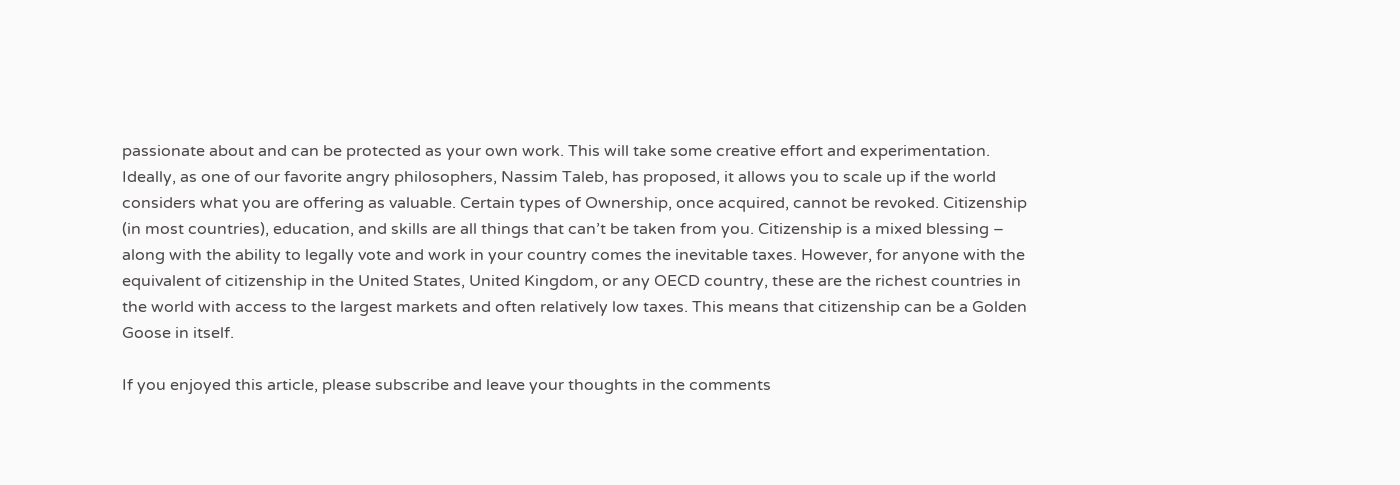passionate about and can be protected as your own work. This will take some creative effort and experimentation. Ideally, as one of our favorite angry philosophers, Nassim Taleb, has proposed, it allows you to scale up if the world considers what you are offering as valuable. Certain types of Ownership, once acquired, cannot be revoked. Citizenship (in most countries), education, and skills are all things that can’t be taken from you. Citizenship is a mixed blessing – along with the ability to legally vote and work in your country comes the inevitable taxes. However, for anyone with the equivalent of citizenship in the United States, United Kingdom, or any OECD country, these are the richest countries in the world with access to the largest markets and often relatively low taxes. This means that citizenship can be a Golden Goose in itself.

If you enjoyed this article, please subscribe and leave your thoughts in the comments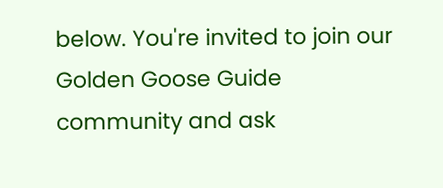below. You're invited to join our Golden Goose Guide community and ask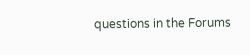questions in the Forums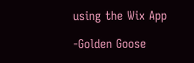using the Wix App

-Golden Goose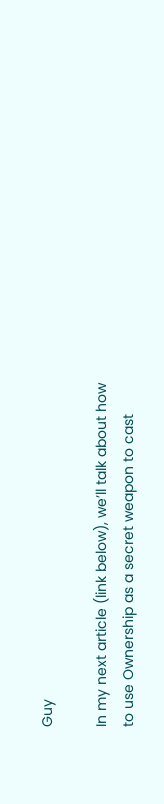Guy

In my next article (link below), we’ll talk about how to use Ownership as a secret weapon to cast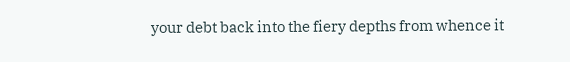your debt back into the fiery depths from whence it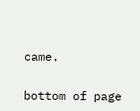came.


bottom of page